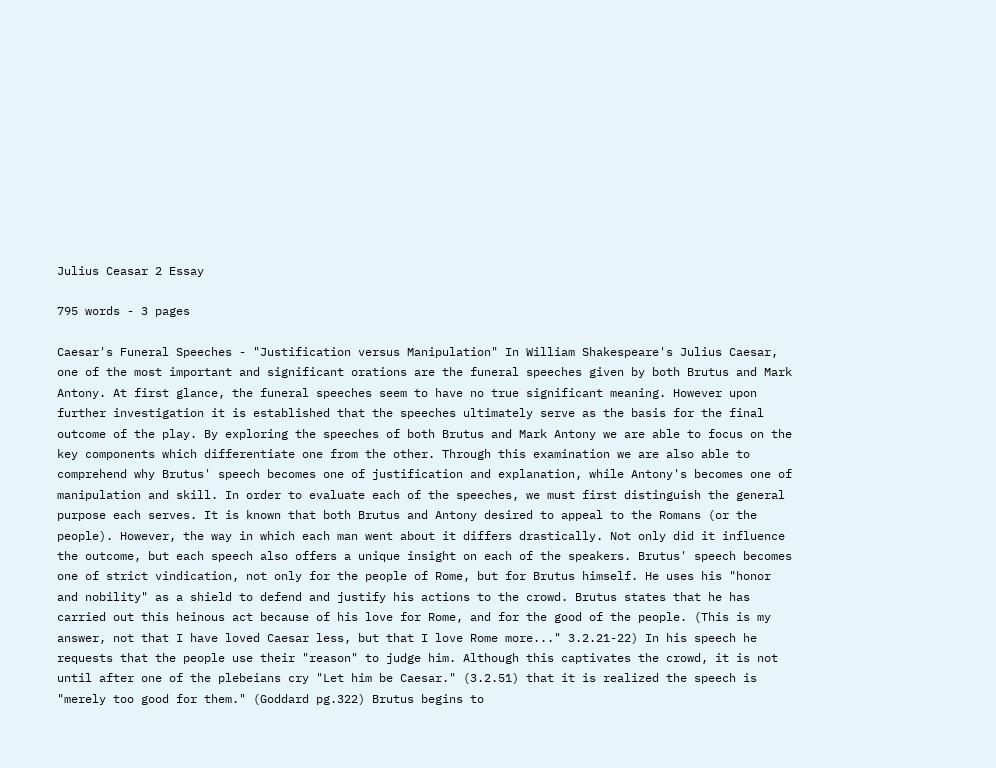Julius Ceasar 2 Essay

795 words - 3 pages

Caesar's Funeral Speeches - "Justification versus Manipulation" In William Shakespeare's Julius Caesar, one of the most important and significant orations are the funeral speeches given by both Brutus and Mark Antony. At first glance, the funeral speeches seem to have no true significant meaning. However upon further investigation it is established that the speeches ultimately serve as the basis for the final outcome of the play. By exploring the speeches of both Brutus and Mark Antony we are able to focus on the key components which differentiate one from the other. Through this examination we are also able to comprehend why Brutus' speech becomes one of justification and explanation, while Antony's becomes one of manipulation and skill. In order to evaluate each of the speeches, we must first distinguish the general purpose each serves. It is known that both Brutus and Antony desired to appeal to the Romans (or the people). However, the way in which each man went about it differs drastically. Not only did it influence the outcome, but each speech also offers a unique insight on each of the speakers. Brutus' speech becomes one of strict vindication, not only for the people of Rome, but for Brutus himself. He uses his "honor and nobility" as a shield to defend and justify his actions to the crowd. Brutus states that he has carried out this heinous act because of his love for Rome, and for the good of the people. (This is my answer, not that I have loved Caesar less, but that I love Rome more..." 3.2.21-22) In his speech he requests that the people use their "reason" to judge him. Although this captivates the crowd, it is not until after one of the plebeians cry "Let him be Caesar." (3.2.51) that it is realized the speech is "merely too good for them." (Goddard pg.322) Brutus begins to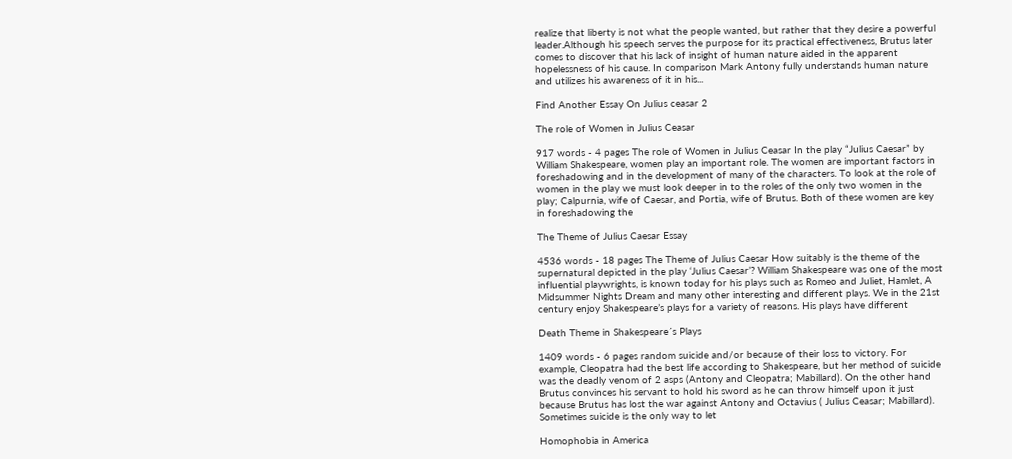realize that liberty is not what the people wanted, but rather that they desire a powerful leader.Although his speech serves the purpose for its practical effectiveness, Brutus later comes to discover that his lack of insight of human nature aided in the apparent hopelessness of his cause. In comparison Mark Antony fully understands human nature and utilizes his awareness of it in his...

Find Another Essay On Julius ceasar 2

The role of Women in Julius Ceasar

917 words - 4 pages The role of Women in Julius Ceasar In the play “Julius Caesar” by William Shakespeare, women play an important role. The women are important factors in foreshadowing and in the development of many of the characters. To look at the role of women in the play we must look deeper in to the roles of the only two women in the play; Calpurnia, wife of Caesar, and Portia, wife of Brutus. Both of these women are key in foreshadowing the

The Theme of Julius Caesar Essay

4536 words - 18 pages The Theme of Julius Caesar How suitably is the theme of the supernatural depicted in the play ‘Julius Caesar’? William Shakespeare was one of the most influential playwrights, is known today for his plays such as Romeo and Juliet, Hamlet, A Midsummer Nights Dream and many other interesting and different plays. We in the 21st century enjoy Shakespeare’s plays for a variety of reasons. His plays have different

Death Theme in Shakespeare´s Plays

1409 words - 6 pages random suicide and/or because of their loss to victory. For example, Cleopatra had the best life according to Shakespeare, but her method of suicide was the deadly venom of 2 asps (Antony and Cleopatra; Mabillard). On the other hand Brutus convinces his servant to hold his sword as he can throw himself upon it just because Brutus has lost the war against Antony and Octavius ( Julius Ceasar; Mabillard). Sometimes suicide is the only way to let

Homophobia in America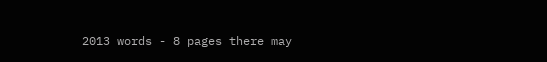2013 words - 8 pages there may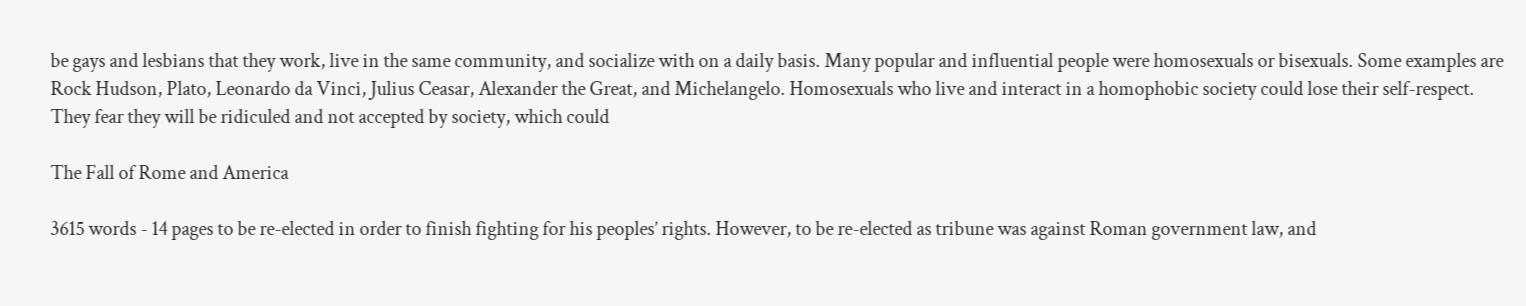be gays and lesbians that they work, live in the same community, and socialize with on a daily basis. Many popular and influential people were homosexuals or bisexuals. Some examples are Rock Hudson, Plato, Leonardo da Vinci, Julius Ceasar, Alexander the Great, and Michelangelo. Homosexuals who live and interact in a homophobic society could lose their self-respect. They fear they will be ridiculed and not accepted by society, which could

The Fall of Rome and America

3615 words - 14 pages to be re-elected in order to finish fighting for his peoples’ rights. However, to be re-elected as tribune was against Roman government law, and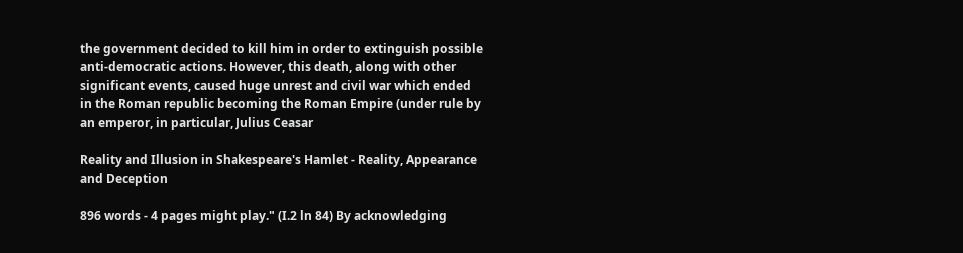the government decided to kill him in order to extinguish possible anti-democratic actions. However, this death, along with other significant events, caused huge unrest and civil war which ended in the Roman republic becoming the Roman Empire (under rule by an emperor, in particular, Julius Ceasar

Reality and Illusion in Shakespeare's Hamlet - Reality, Appearance and Deception

896 words - 4 pages might play." (I.2 ln 84) By acknowledging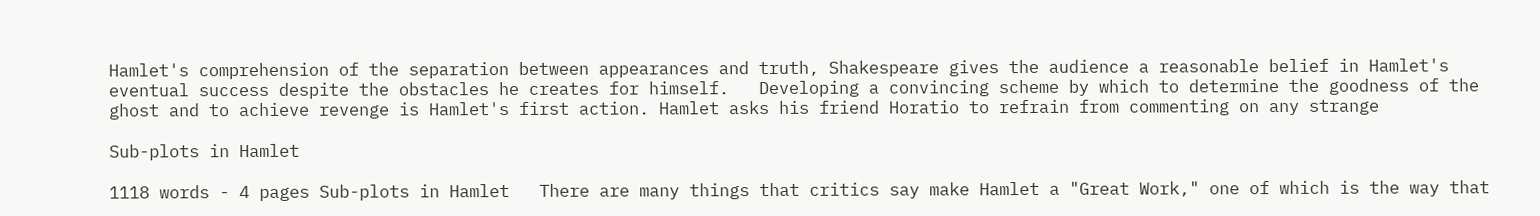Hamlet's comprehension of the separation between appearances and truth, Shakespeare gives the audience a reasonable belief in Hamlet's eventual success despite the obstacles he creates for himself.   Developing a convincing scheme by which to determine the goodness of the ghost and to achieve revenge is Hamlet's first action. Hamlet asks his friend Horatio to refrain from commenting on any strange

Sub-plots in Hamlet

1118 words - 4 pages Sub-plots in Hamlet   There are many things that critics say make Hamlet a "Great Work," one of which is the way that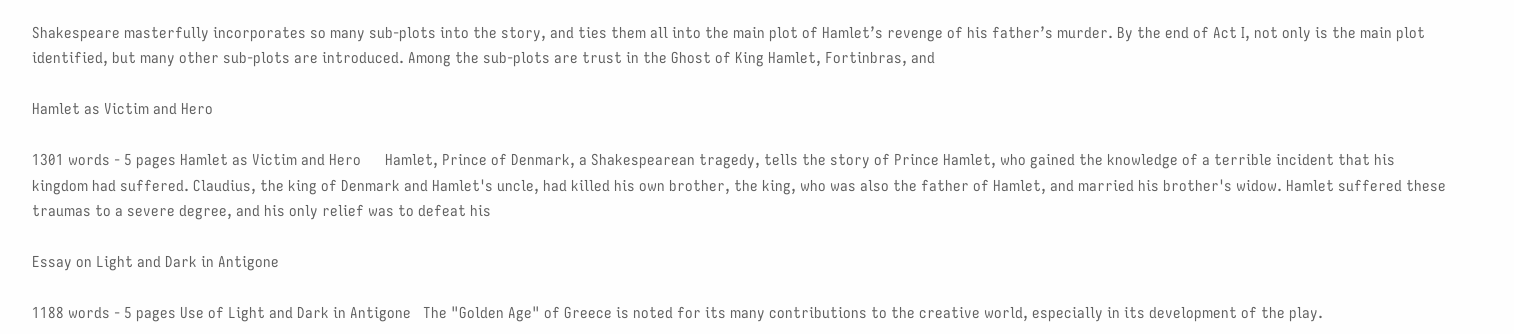Shakespeare masterfully incorporates so many sub-plots into the story, and ties them all into the main plot of Hamlet’s revenge of his father’s murder. By the end of Act I, not only is the main plot identified, but many other sub-plots are introduced. Among the sub-plots are trust in the Ghost of King Hamlet, Fortinbras, and

Hamlet as Victim and Hero

1301 words - 5 pages Hamlet as Victim and Hero      Hamlet, Prince of Denmark, a Shakespearean tragedy, tells the story of Prince Hamlet, who gained the knowledge of a terrible incident that his kingdom had suffered. Claudius, the king of Denmark and Hamlet's uncle, had killed his own brother, the king, who was also the father of Hamlet, and married his brother's widow. Hamlet suffered these traumas to a severe degree, and his only relief was to defeat his

Essay on Light and Dark in Antigone

1188 words - 5 pages Use of Light and Dark in Antigone   The "Golden Age" of Greece is noted for its many contributions to the creative world, especially in its development of the play.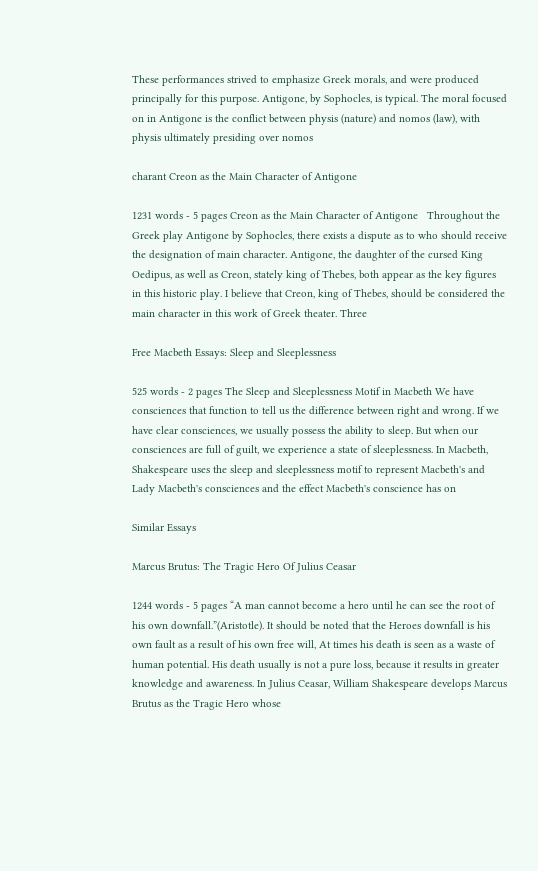These performances strived to emphasize Greek morals, and were produced principally for this purpose. Antigone, by Sophocles, is typical. The moral focused on in Antigone is the conflict between physis (nature) and nomos (law), with physis ultimately presiding over nomos

charant Creon as the Main Character of Antigone

1231 words - 5 pages Creon as the Main Character of Antigone   Throughout the Greek play Antigone by Sophocles, there exists a dispute as to who should receive the designation of main character. Antigone, the daughter of the cursed King Oedipus, as well as Creon, stately king of Thebes, both appear as the key figures in this historic play. I believe that Creon, king of Thebes, should be considered the main character in this work of Greek theater. Three

Free Macbeth Essays: Sleep and Sleeplessness

525 words - 2 pages The Sleep and Sleeplessness Motif in Macbeth We have consciences that function to tell us the difference between right and wrong. If we have clear consciences, we usually possess the ability to sleep. But when our consciences are full of guilt, we experience a state of sleeplessness. In Macbeth, Shakespeare uses the sleep and sleeplessness motif to represent Macbeth's and Lady Macbeth's consciences and the effect Macbeth's conscience has on

Similar Essays

Marcus Brutus: The Tragic Hero Of Julius Ceasar

1244 words - 5 pages “A man cannot become a hero until he can see the root of his own downfall.”(Aristotle). It should be noted that the Heroes downfall is his own fault as a result of his own free will, At times his death is seen as a waste of human potential. His death usually is not a pure loss, because it results in greater knowledge and awareness. In Julius Ceasar, William Shakespeare develops Marcus Brutus as the Tragic Hero whose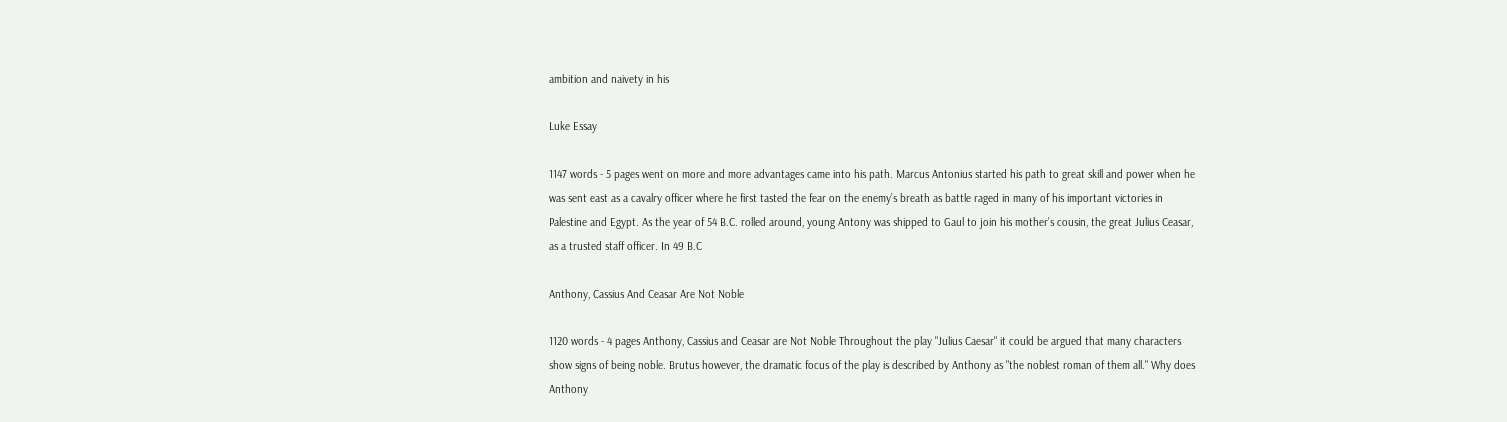ambition and naivety in his

Luke Essay

1147 words - 5 pages went on more and more advantages came into his path. Marcus Antonius started his path to great skill and power when he was sent east as a cavalry officer where he first tasted the fear on the enemy’s breath as battle raged in many of his important victories in Palestine and Egypt. As the year of 54 B.C. rolled around, young Antony was shipped to Gaul to join his mother’s cousin, the great Julius Ceasar, as a trusted staff officer. In 49 B.C

Anthony, Cassius And Ceasar Are Not Noble

1120 words - 4 pages Anthony, Cassius and Ceasar are Not Noble Throughout the play "Julius Caesar" it could be argued that many characters show signs of being noble. Brutus however, the dramatic focus of the play is described by Anthony as "the noblest roman of them all." Why does Anthony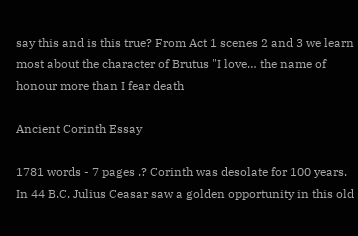say this and is this true? From Act 1 scenes 2 and 3 we learn most about the character of Brutus "I love… the name of honour more than I fear death

Ancient Corinth Essay

1781 words - 7 pages .? Corinth was desolate for 100 years. In 44 B.C. Julius Ceasar saw a golden opportunity in this old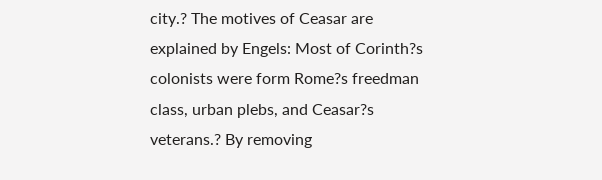city.? The motives of Ceasar are explained by Engels: Most of Corinth?s colonists were form Rome?s freedman class, urban plebs, and Ceasar?s veterans.? By removing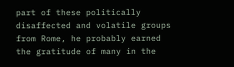part of these politically disaffected and volatile groups from Rome, he probably earned the gratitude of many in the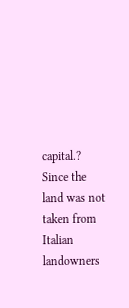capital.? Since the land was not taken from Italian landowners